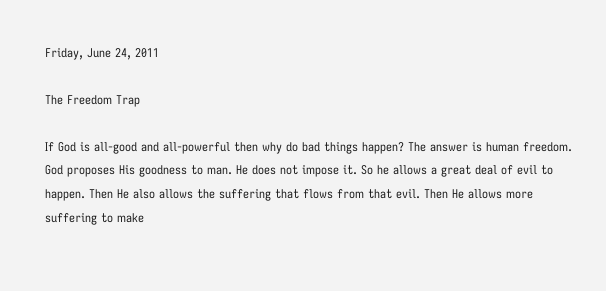Friday, June 24, 2011

The Freedom Trap

If God is all-good and all-powerful then why do bad things happen? The answer is human freedom. God proposes His goodness to man. He does not impose it. So he allows a great deal of evil to happen. Then He also allows the suffering that flows from that evil. Then He allows more suffering to make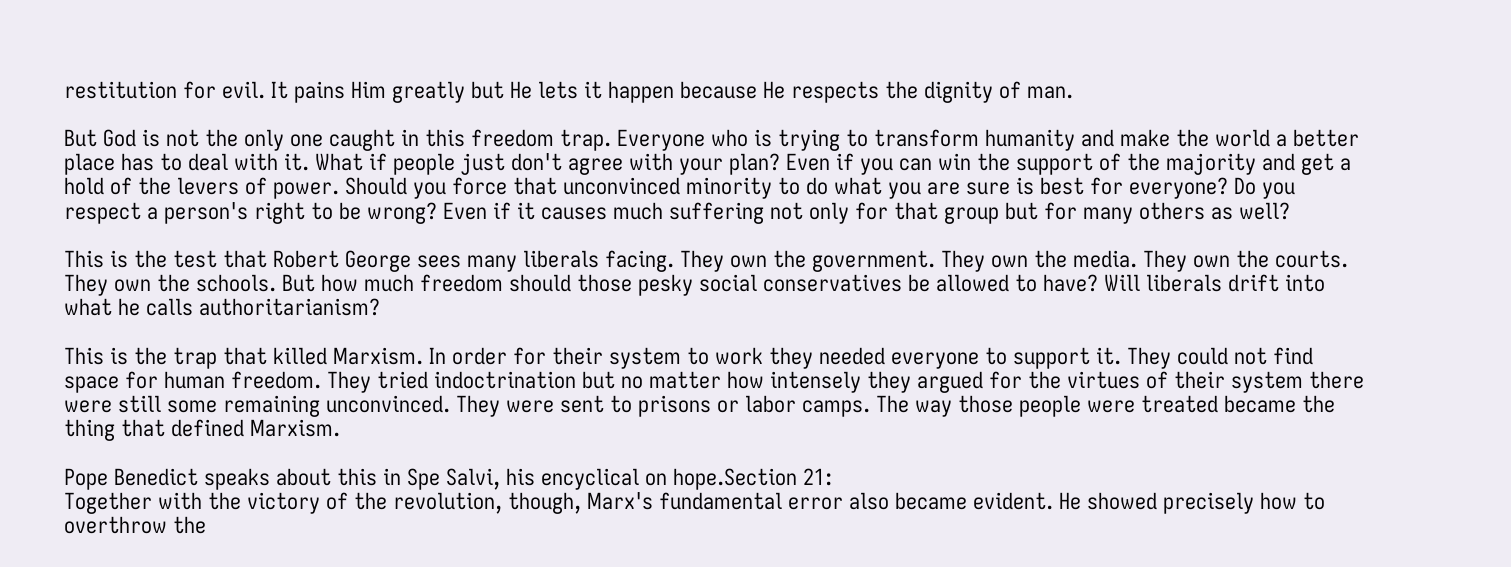restitution for evil. It pains Him greatly but He lets it happen because He respects the dignity of man.

But God is not the only one caught in this freedom trap. Everyone who is trying to transform humanity and make the world a better place has to deal with it. What if people just don't agree with your plan? Even if you can win the support of the majority and get a hold of the levers of power. Should you force that unconvinced minority to do what you are sure is best for everyone? Do you respect a person's right to be wrong? Even if it causes much suffering not only for that group but for many others as well?

This is the test that Robert George sees many liberals facing. They own the government. They own the media. They own the courts. They own the schools. But how much freedom should those pesky social conservatives be allowed to have? Will liberals drift into what he calls authoritarianism?

This is the trap that killed Marxism. In order for their system to work they needed everyone to support it. They could not find space for human freedom. They tried indoctrination but no matter how intensely they argued for the virtues of their system there were still some remaining unconvinced. They were sent to prisons or labor camps. The way those people were treated became the thing that defined Marxism.

Pope Benedict speaks about this in Spe Salvi, his encyclical on hope.Section 21:
Together with the victory of the revolution, though, Marx's fundamental error also became evident. He showed precisely how to overthrow the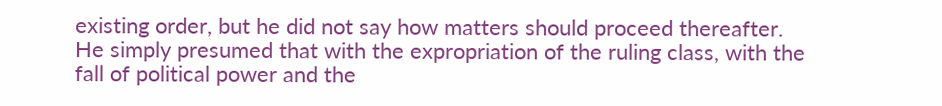existing order, but he did not say how matters should proceed thereafter. He simply presumed that with the expropriation of the ruling class, with the fall of political power and the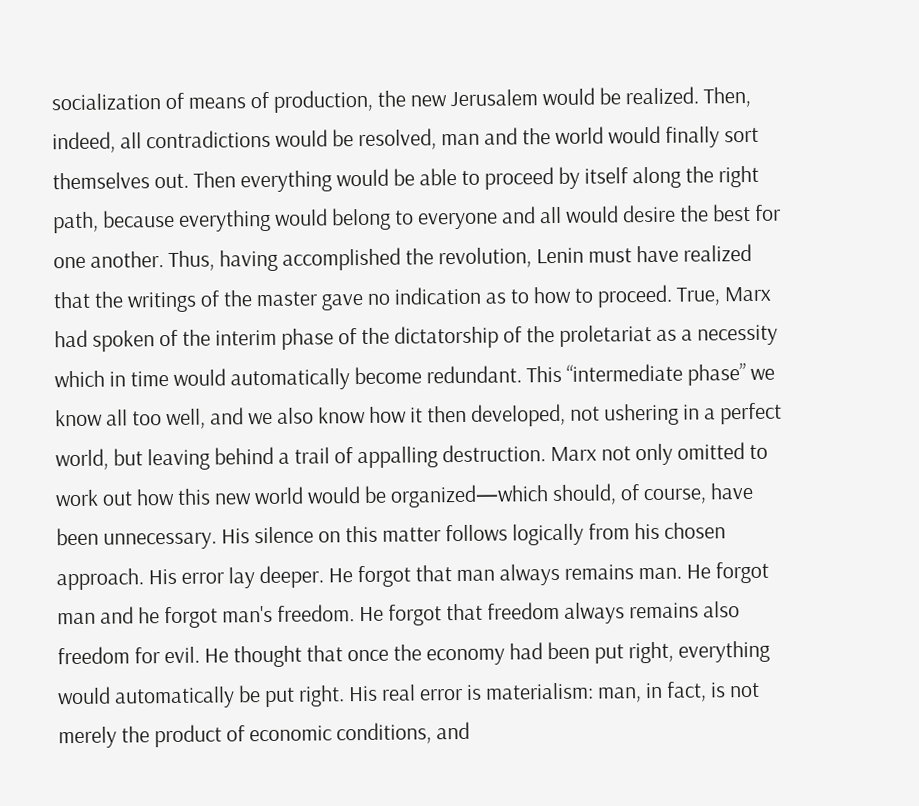socialization of means of production, the new Jerusalem would be realized. Then, indeed, all contradictions would be resolved, man and the world would finally sort themselves out. Then everything would be able to proceed by itself along the right path, because everything would belong to everyone and all would desire the best for one another. Thus, having accomplished the revolution, Lenin must have realized that the writings of the master gave no indication as to how to proceed. True, Marx had spoken of the interim phase of the dictatorship of the proletariat as a necessity which in time would automatically become redundant. This “intermediate phase” we know all too well, and we also know how it then developed, not ushering in a perfect world, but leaving behind a trail of appalling destruction. Marx not only omitted to work out how this new world would be organized—which should, of course, have been unnecessary. His silence on this matter follows logically from his chosen approach. His error lay deeper. He forgot that man always remains man. He forgot man and he forgot man's freedom. He forgot that freedom always remains also freedom for evil. He thought that once the economy had been put right, everything would automatically be put right. His real error is materialism: man, in fact, is not merely the product of economic conditions, and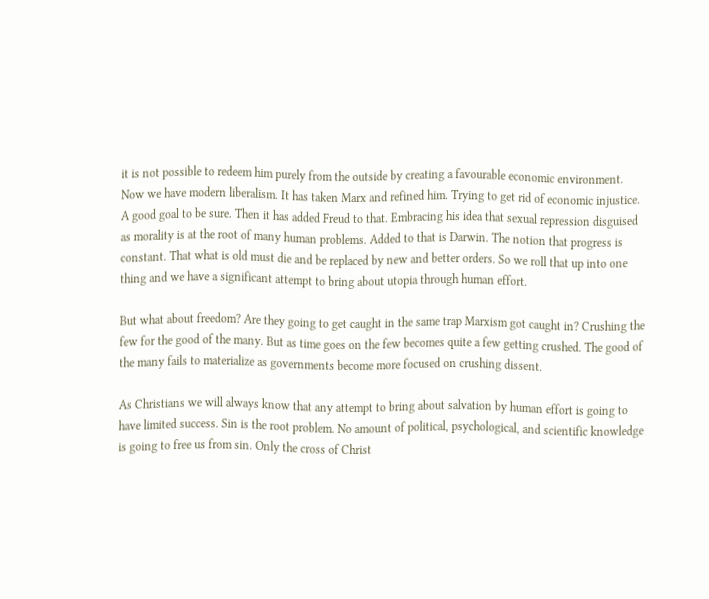it is not possible to redeem him purely from the outside by creating a favourable economic environment.
Now we have modern liberalism. It has taken Marx and refined him. Trying to get rid of economic injustice. A good goal to be sure. Then it has added Freud to that. Embracing his idea that sexual repression disguised as morality is at the root of many human problems. Added to that is Darwin. The notion that progress is constant. That what is old must die and be replaced by new and better orders. So we roll that up into one thing and we have a significant attempt to bring about utopia through human effort.

But what about freedom? Are they going to get caught in the same trap Marxism got caught in? Crushing the few for the good of the many. But as time goes on the few becomes quite a few getting crushed. The good of the many fails to materialize as governments become more focused on crushing dissent.

As Christians we will always know that any attempt to bring about salvation by human effort is going to have limited success. Sin is the root problem. No amount of political, psychological, and scientific knowledge is going to free us from sin. Only the cross of Christ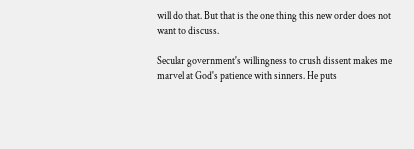will do that. But that is the one thing this new order does not want to discuss.

Secular government's willingness to crush dissent makes me marvel at God's patience with sinners. He puts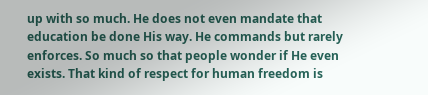up with so much. He does not even mandate that education be done His way. He commands but rarely enforces. So much so that people wonder if He even exists. That kind of respect for human freedom is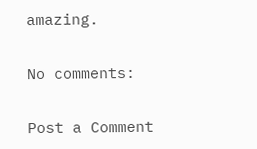amazing.

No comments:

Post a Comment